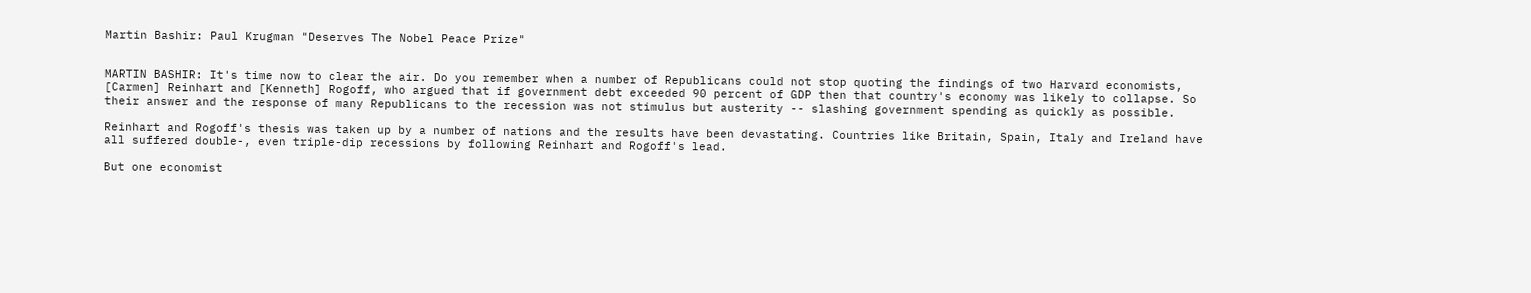Martin Bashir: Paul Krugman "Deserves The Nobel Peace Prize"


MARTIN BASHIR: It's time now to clear the air. Do you remember when a number of Republicans could not stop quoting the findings of two Harvard economists, [Carmen] Reinhart and [Kenneth] Rogoff, who argued that if government debt exceeded 90 percent of GDP then that country's economy was likely to collapse. So their answer and the response of many Republicans to the recession was not stimulus but austerity -- slashing government spending as quickly as possible.

Reinhart and Rogoff's thesis was taken up by a number of nations and the results have been devastating. Countries like Britain, Spain, Italy and Ireland have all suffered double-, even triple-dip recessions by following Reinhart and Rogoff's lead.

But one economist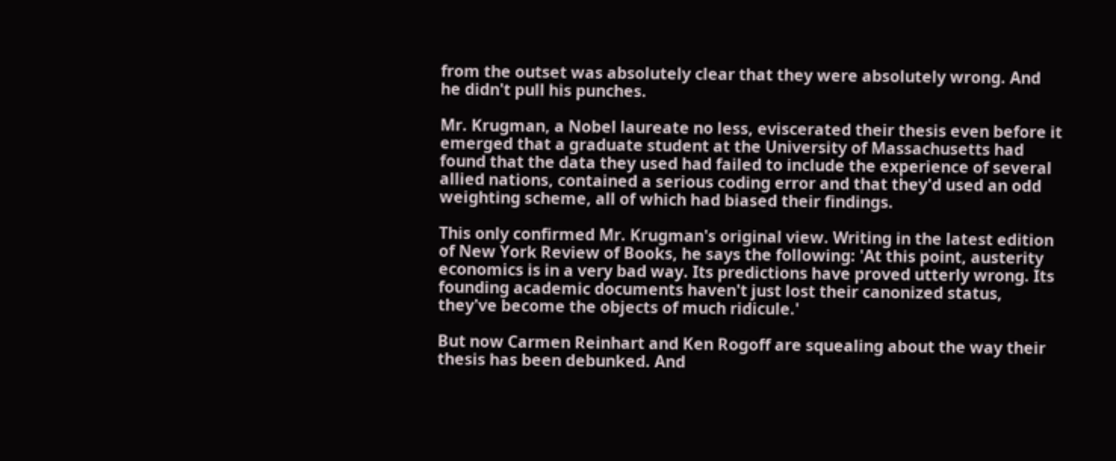from the outset was absolutely clear that they were absolutely wrong. And he didn't pull his punches.

Mr. Krugman, a Nobel laureate no less, eviscerated their thesis even before it emerged that a graduate student at the University of Massachusetts had found that the data they used had failed to include the experience of several allied nations, contained a serious coding error and that they'd used an odd weighting scheme, all of which had biased their findings.

This only confirmed Mr. Krugman's original view. Writing in the latest edition of New York Review of Books, he says the following: 'At this point, austerity economics is in a very bad way. Its predictions have proved utterly wrong. Its founding academic documents haven't just lost their canonized status, they've become the objects of much ridicule.'

But now Carmen Reinhart and Ken Rogoff are squealing about the way their thesis has been debunked. And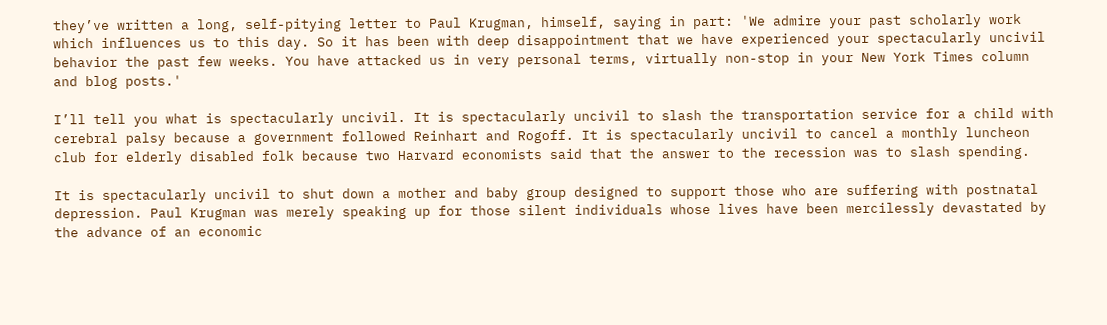they’ve written a long, self-pitying letter to Paul Krugman, himself, saying in part: 'We admire your past scholarly work which influences us to this day. So it has been with deep disappointment that we have experienced your spectacularly uncivil behavior the past few weeks. You have attacked us in very personal terms, virtually non-stop in your New York Times column and blog posts.'

I’ll tell you what is spectacularly uncivil. It is spectacularly uncivil to slash the transportation service for a child with cerebral palsy because a government followed Reinhart and Rogoff. It is spectacularly uncivil to cancel a monthly luncheon club for elderly disabled folk because two Harvard economists said that the answer to the recession was to slash spending.

It is spectacularly uncivil to shut down a mother and baby group designed to support those who are suffering with postnatal depression. Paul Krugman was merely speaking up for those silent individuals whose lives have been mercilessly devastated by the advance of an economic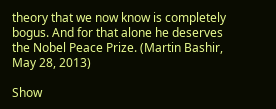theory that we now know is completely bogus. And for that alone he deserves the Nobel Peace Prize. (Martin Bashir, May 28, 2013)

Show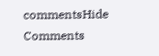commentsHide Comments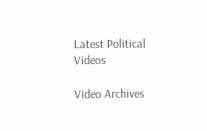Latest Political Videos

Video Archives